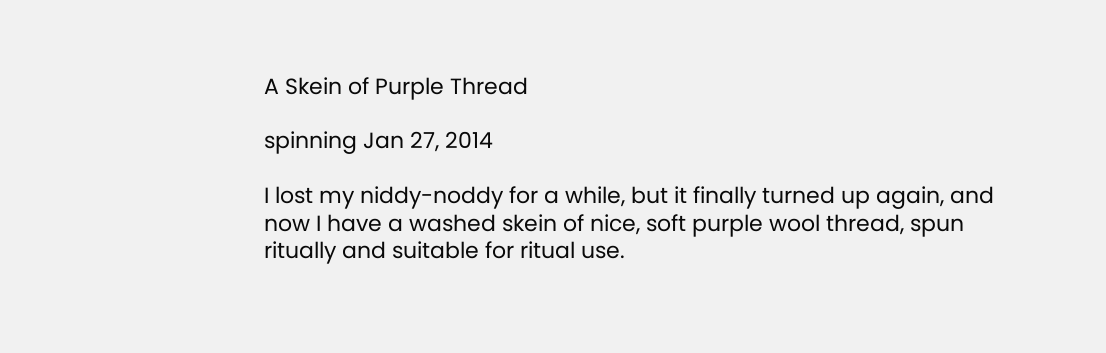A Skein of Purple Thread

spinning Jan 27, 2014

I lost my niddy-noddy for a while, but it finally turned up again, and now I have a washed skein of nice, soft purple wool thread, spun ritually and suitable for ritual use.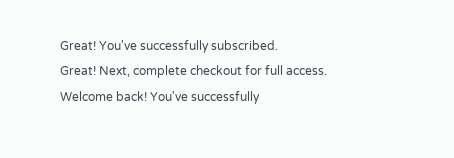Great! You've successfully subscribed.
Great! Next, complete checkout for full access.
Welcome back! You've successfully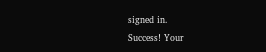signed in.
Success! Your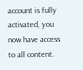account is fully activated, you now have access to all content.